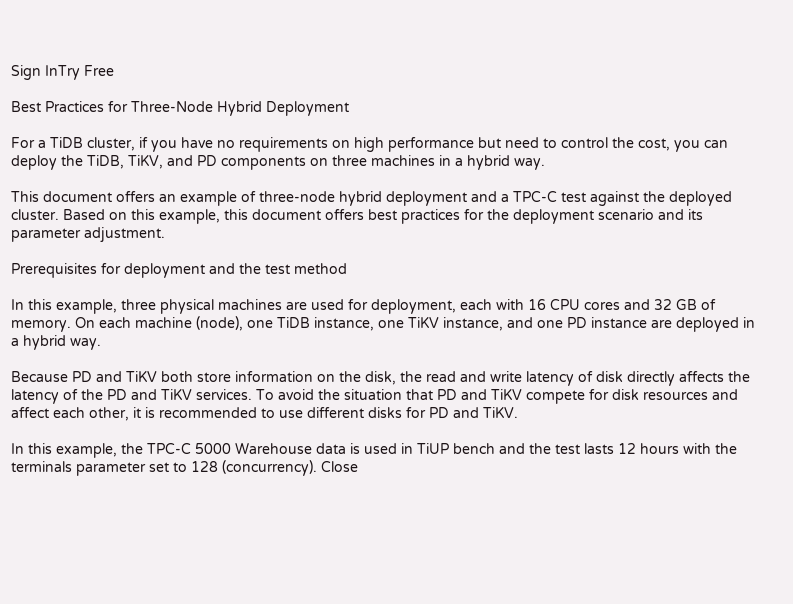Sign InTry Free

Best Practices for Three-Node Hybrid Deployment

For a TiDB cluster, if you have no requirements on high performance but need to control the cost, you can deploy the TiDB, TiKV, and PD components on three machines in a hybrid way.

This document offers an example of three-node hybrid deployment and a TPC-C test against the deployed cluster. Based on this example, this document offers best practices for the deployment scenario and its parameter adjustment.

Prerequisites for deployment and the test method

In this example, three physical machines are used for deployment, each with 16 CPU cores and 32 GB of memory. On each machine (node), one TiDB instance, one TiKV instance, and one PD instance are deployed in a hybrid way.

Because PD and TiKV both store information on the disk, the read and write latency of disk directly affects the latency of the PD and TiKV services. To avoid the situation that PD and TiKV compete for disk resources and affect each other, it is recommended to use different disks for PD and TiKV.

In this example, the TPC-C 5000 Warehouse data is used in TiUP bench and the test lasts 12 hours with the terminals parameter set to 128 (concurrency). Close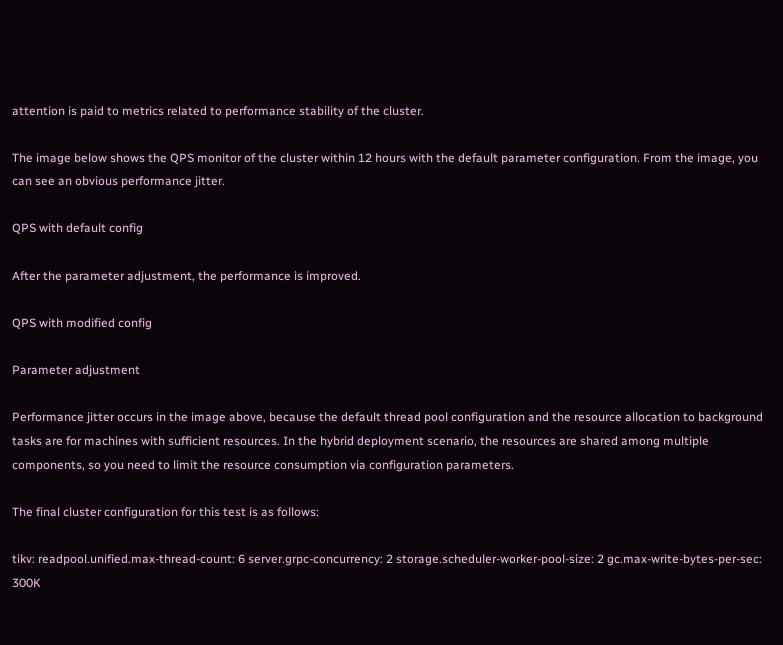attention is paid to metrics related to performance stability of the cluster.

The image below shows the QPS monitor of the cluster within 12 hours with the default parameter configuration. From the image, you can see an obvious performance jitter.

QPS with default config

After the parameter adjustment, the performance is improved.

QPS with modified config

Parameter adjustment

Performance jitter occurs in the image above, because the default thread pool configuration and the resource allocation to background tasks are for machines with sufficient resources. In the hybrid deployment scenario, the resources are shared among multiple components, so you need to limit the resource consumption via configuration parameters.

The final cluster configuration for this test is as follows:

tikv: readpool.unified.max-thread-count: 6 server.grpc-concurrency: 2 storage.scheduler-worker-pool-size: 2 gc.max-write-bytes-per-sec: 300K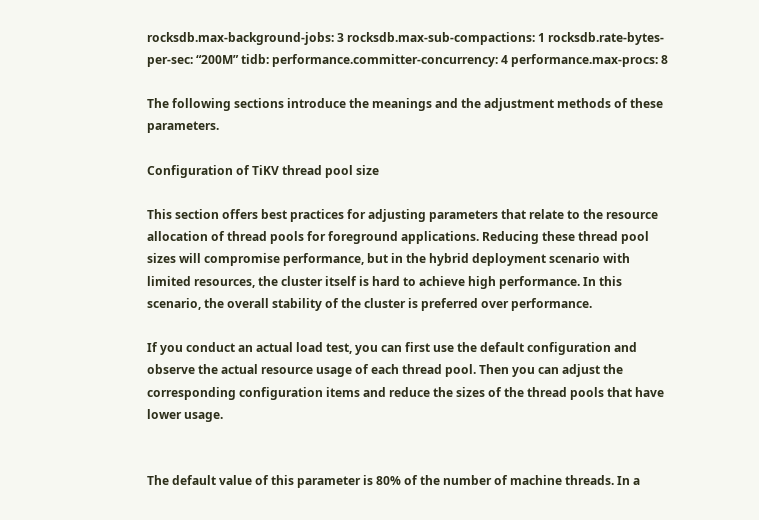rocksdb.max-background-jobs: 3 rocksdb.max-sub-compactions: 1 rocksdb.rate-bytes-per-sec: “200M” tidb: performance.committer-concurrency: 4 performance.max-procs: 8

The following sections introduce the meanings and the adjustment methods of these parameters.

Configuration of TiKV thread pool size

This section offers best practices for adjusting parameters that relate to the resource allocation of thread pools for foreground applications. Reducing these thread pool sizes will compromise performance, but in the hybrid deployment scenario with limited resources, the cluster itself is hard to achieve high performance. In this scenario, the overall stability of the cluster is preferred over performance.

If you conduct an actual load test, you can first use the default configuration and observe the actual resource usage of each thread pool. Then you can adjust the corresponding configuration items and reduce the sizes of the thread pools that have lower usage.


The default value of this parameter is 80% of the number of machine threads. In a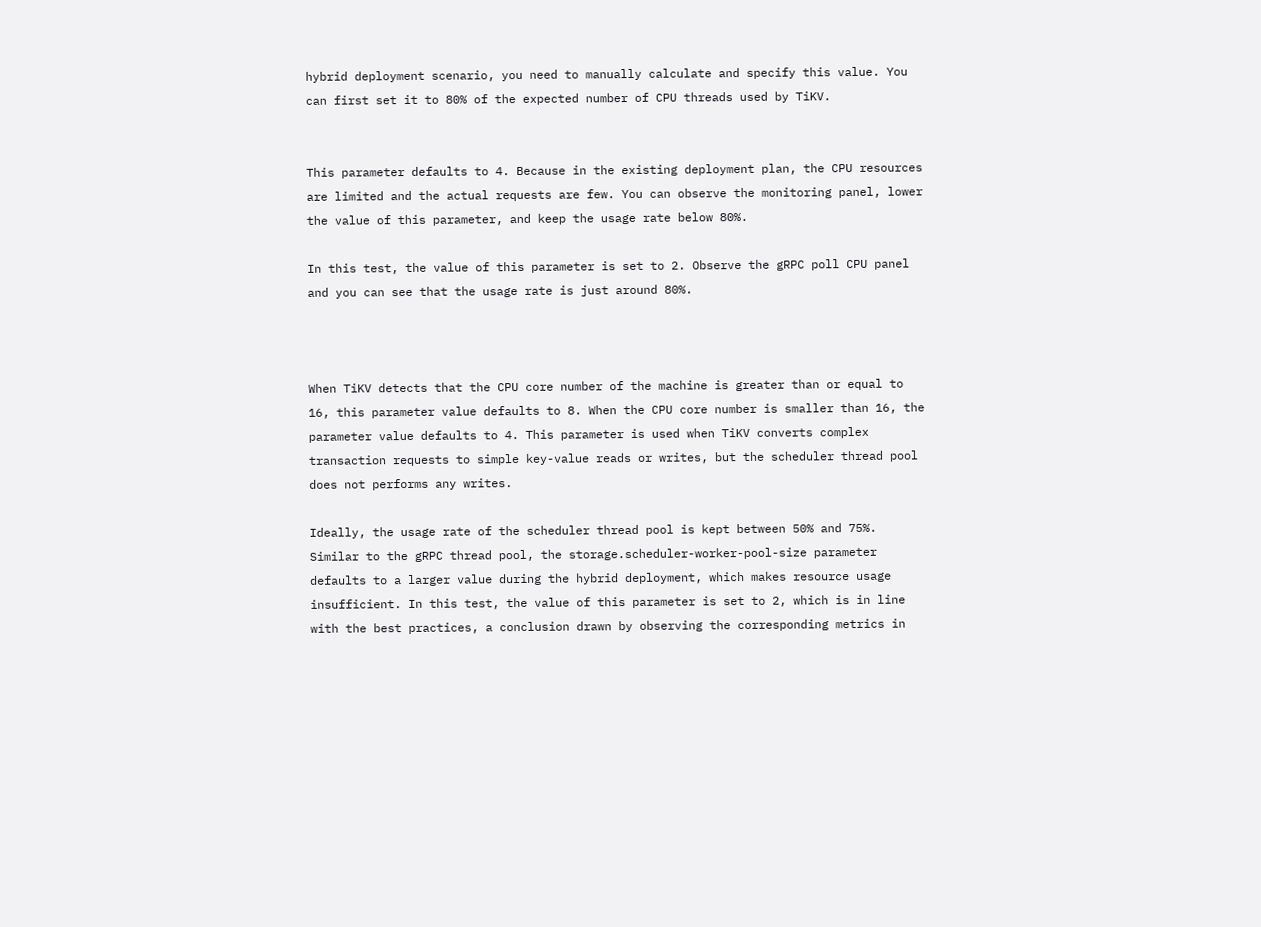hybrid deployment scenario, you need to manually calculate and specify this value. You can first set it to 80% of the expected number of CPU threads used by TiKV.


This parameter defaults to 4. Because in the existing deployment plan, the CPU resources are limited and the actual requests are few. You can observe the monitoring panel, lower the value of this parameter, and keep the usage rate below 80%.

In this test, the value of this parameter is set to 2. Observe the gRPC poll CPU panel and you can see that the usage rate is just around 80%.



When TiKV detects that the CPU core number of the machine is greater than or equal to 16, this parameter value defaults to 8. When the CPU core number is smaller than 16, the parameter value defaults to 4. This parameter is used when TiKV converts complex transaction requests to simple key-value reads or writes, but the scheduler thread pool does not performs any writes.

Ideally, the usage rate of the scheduler thread pool is kept between 50% and 75%. Similar to the gRPC thread pool, the storage.scheduler-worker-pool-size parameter defaults to a larger value during the hybrid deployment, which makes resource usage insufficient. In this test, the value of this parameter is set to 2, which is in line with the best practices, a conclusion drawn by observing the corresponding metrics in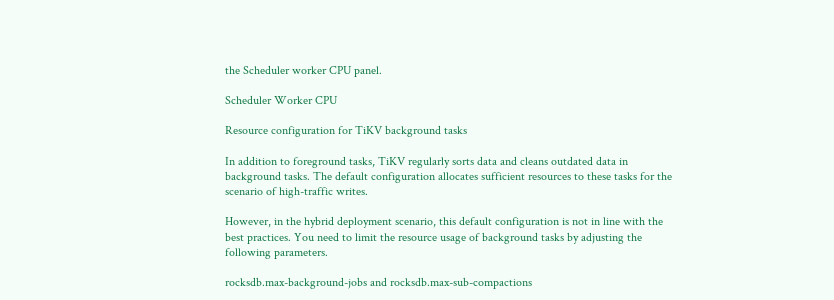the Scheduler worker CPU panel.

Scheduler Worker CPU

Resource configuration for TiKV background tasks

In addition to foreground tasks, TiKV regularly sorts data and cleans outdated data in background tasks. The default configuration allocates sufficient resources to these tasks for the scenario of high-traffic writes.

However, in the hybrid deployment scenario, this default configuration is not in line with the best practices. You need to limit the resource usage of background tasks by adjusting the following parameters.

rocksdb.max-background-jobs and rocksdb.max-sub-compactions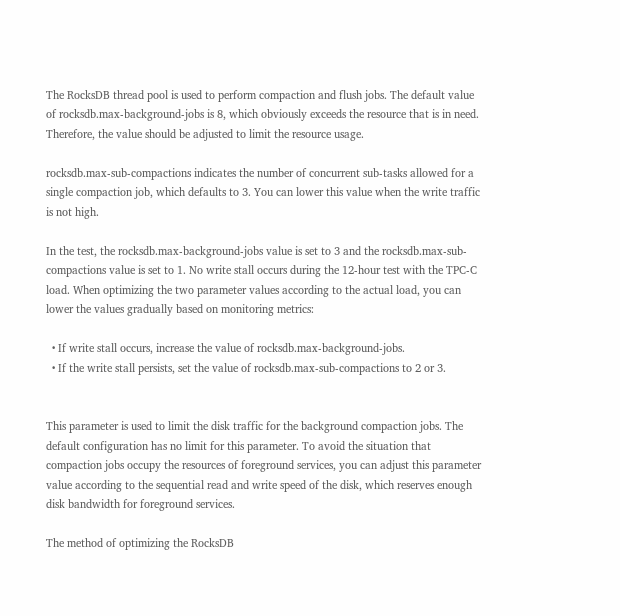The RocksDB thread pool is used to perform compaction and flush jobs. The default value of rocksdb.max-background-jobs is 8, which obviously exceeds the resource that is in need. Therefore, the value should be adjusted to limit the resource usage.

rocksdb.max-sub-compactions indicates the number of concurrent sub-tasks allowed for a single compaction job, which defaults to 3. You can lower this value when the write traffic is not high.

In the test, the rocksdb.max-background-jobs value is set to 3 and the rocksdb.max-sub-compactions value is set to 1. No write stall occurs during the 12-hour test with the TPC-C load. When optimizing the two parameter values according to the actual load, you can lower the values gradually based on monitoring metrics:

  • If write stall occurs, increase the value of rocksdb.max-background-jobs.
  • If the write stall persists, set the value of rocksdb.max-sub-compactions to 2 or 3.


This parameter is used to limit the disk traffic for the background compaction jobs. The default configuration has no limit for this parameter. To avoid the situation that compaction jobs occupy the resources of foreground services, you can adjust this parameter value according to the sequential read and write speed of the disk, which reserves enough disk bandwidth for foreground services.

The method of optimizing the RocksDB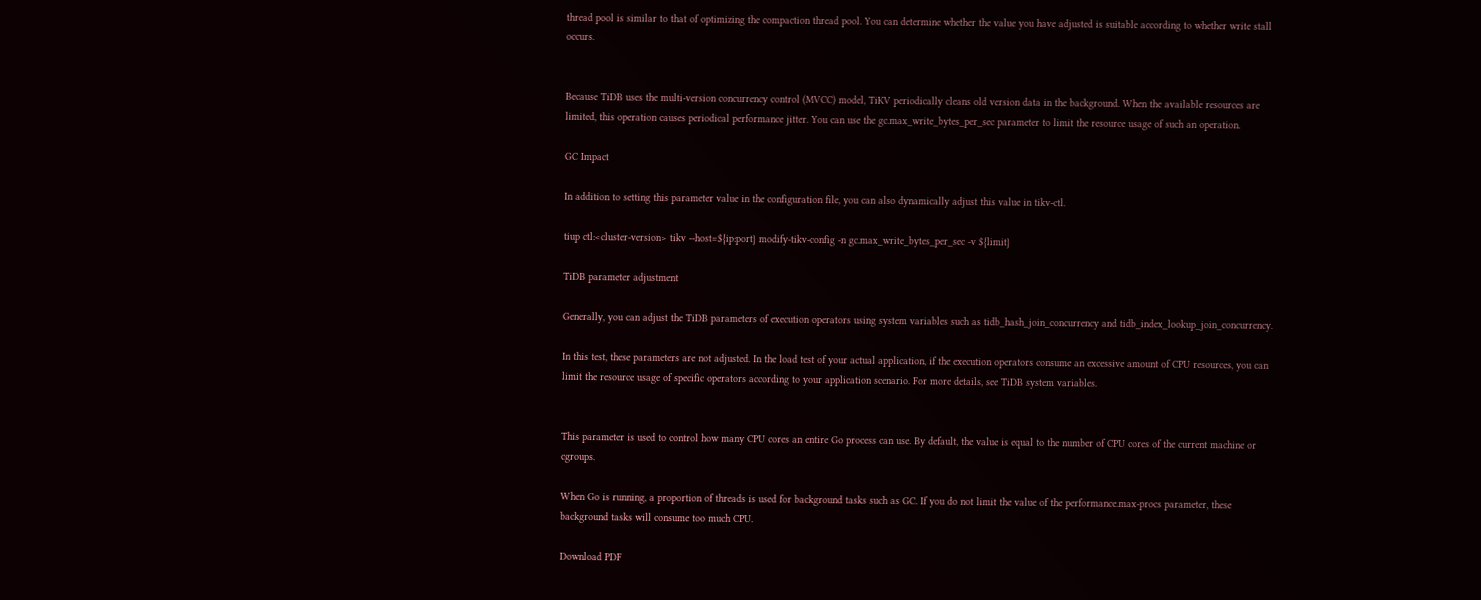thread pool is similar to that of optimizing the compaction thread pool. You can determine whether the value you have adjusted is suitable according to whether write stall occurs.


Because TiDB uses the multi-version concurrency control (MVCC) model, TiKV periodically cleans old version data in the background. When the available resources are limited, this operation causes periodical performance jitter. You can use the gc.max_write_bytes_per_sec parameter to limit the resource usage of such an operation.

GC Impact

In addition to setting this parameter value in the configuration file, you can also dynamically adjust this value in tikv-ctl.

tiup ctl:<cluster-version> tikv --host=${ip:port} modify-tikv-config -n gc.max_write_bytes_per_sec -v ${limit}

TiDB parameter adjustment

Generally, you can adjust the TiDB parameters of execution operators using system variables such as tidb_hash_join_concurrency and tidb_index_lookup_join_concurrency.

In this test, these parameters are not adjusted. In the load test of your actual application, if the execution operators consume an excessive amount of CPU resources, you can limit the resource usage of specific operators according to your application scenario. For more details, see TiDB system variables.


This parameter is used to control how many CPU cores an entire Go process can use. By default, the value is equal to the number of CPU cores of the current machine or cgroups.

When Go is running, a proportion of threads is used for background tasks such as GC. If you do not limit the value of the performance.max-procs parameter, these background tasks will consume too much CPU.

Download PDF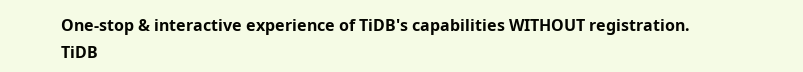One-stop & interactive experience of TiDB's capabilities WITHOUT registration.
TiDB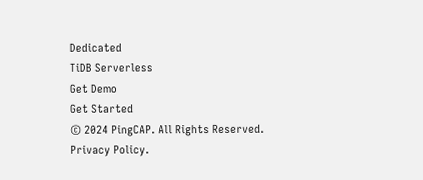Dedicated
TiDB Serverless
Get Demo
Get Started
© 2024 PingCAP. All Rights Reserved.
Privacy Policy.